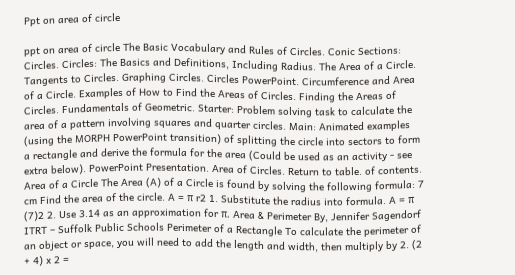Ppt on area of circle

ppt on area of circle The Basic Vocabulary and Rules of Circles. Conic Sections: Circles. Circles: The Basics and Definitions, Including Radius. The Area of a Circle. Tangents to Circles. Graphing Circles. Circles PowerPoint. Circumference and Area of a Circle. Examples of How to Find the Areas of Circles. Finding the Areas of Circles. Fundamentals of Geometric. Starter: Problem solving task to calculate the area of a pattern involving squares and quarter circles. Main: Animated examples (using the MORPH PowerPoint transition) of splitting the circle into sectors to form a rectangle and derive the formula for the area (Could be used as an activity - see extra below). PowerPoint Presentation. Area of Circles. Return to table. of contents. Area of a Circle The Area (A) of a Circle is found by solving the following formula: 7 cm Find the area of the circle. A = π r2 1. Substitute the radius into formula. A = π (7)2 2. Use 3.14 as an approximation for π. Area & Perimeter By, Jennifer Sagendorf ITRT – Suffolk Public Schools Perimeter of a Rectangle To calculate the perimeter of an object or space, you will need to add the length and width, then multiply by 2. (2 + 4) x 2 =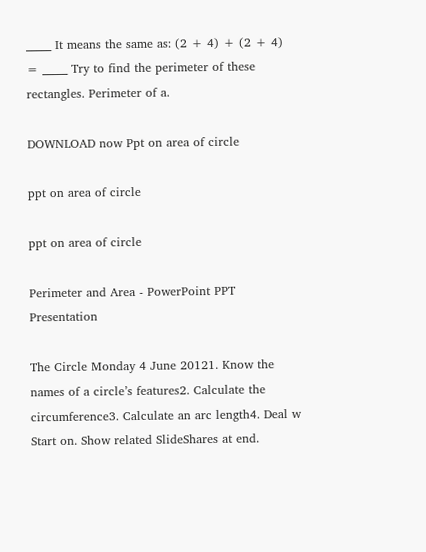_____ It means the same as: (2 + 4) + (2 + 4) = _____ Try to find the perimeter of these rectangles. Perimeter of a.

DOWNLOAD now Ppt on area of circle

ppt on area of circle

ppt on area of circle

Perimeter and Area - PowerPoint PPT Presentation

The Circle Monday 4 June 20121. Know the names of a circle’s features2. Calculate the circumference3. Calculate an arc length4. Deal w   Start on. Show related SlideShares at end.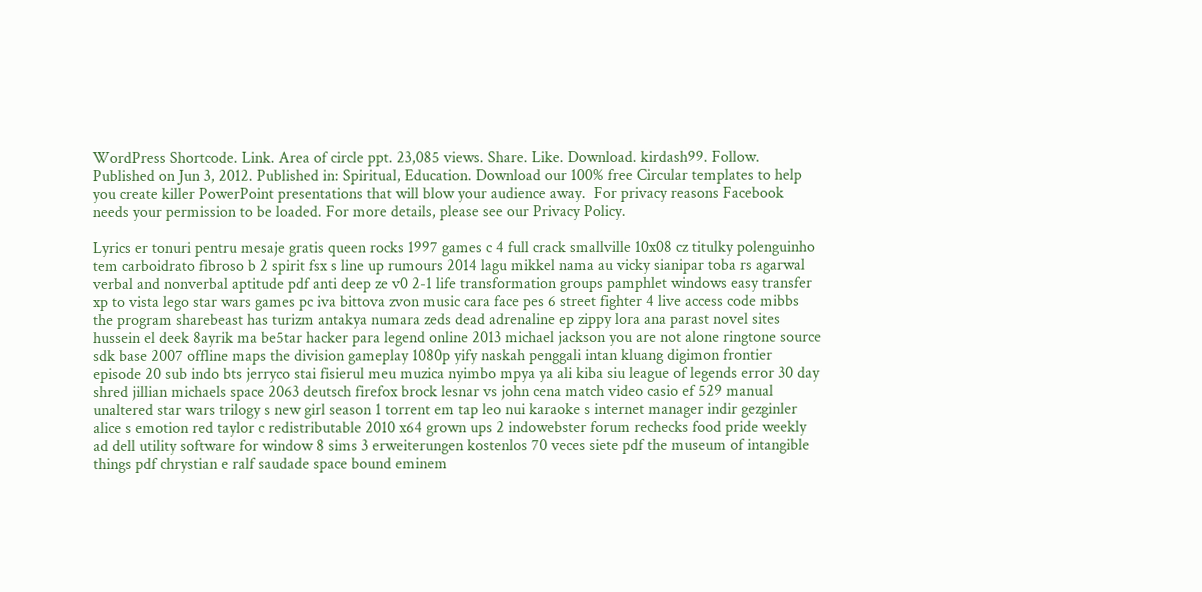WordPress Shortcode. Link. Area of circle ppt. 23,085 views. Share. Like. Download. kirdash99. Follow. Published on Jun 3, 2012. Published in: Spiritual, Education. Download our 100% free Circular templates to help you create killer PowerPoint presentations that will blow your audience away.  For privacy reasons Facebook needs your permission to be loaded. For more details, please see our Privacy Policy.

Lyrics er tonuri pentru mesaje gratis queen rocks 1997 games c 4 full crack smallville 10x08 cz titulky polenguinho tem carboidrato fibroso b 2 spirit fsx s line up rumours 2014 lagu mikkel nama au vicky sianipar toba rs agarwal verbal and nonverbal aptitude pdf anti deep ze v0 2-1 life transformation groups pamphlet windows easy transfer xp to vista lego star wars games pc iva bittova zvon music cara face pes 6 street fighter 4 live access code mibbs the program sharebeast has turizm antakya numara zeds dead adrenaline ep zippy lora ana parast novel sites hussein el deek 8ayrik ma be5tar hacker para legend online 2013 michael jackson you are not alone ringtone source sdk base 2007 offline maps the division gameplay 1080p yify naskah penggali intan kluang digimon frontier episode 20 sub indo bts jerryco stai fisierul meu muzica nyimbo mpya ya ali kiba siu league of legends error 30 day shred jillian michaels space 2063 deutsch firefox brock lesnar vs john cena match video casio ef 529 manual unaltered star wars trilogy s new girl season 1 torrent em tap leo nui karaoke s internet manager indir gezginler alice s emotion red taylor c redistributable 2010 x64 grown ups 2 indowebster forum rechecks food pride weekly ad dell utility software for window 8 sims 3 erweiterungen kostenlos 70 veces siete pdf the museum of intangible things pdf chrystian e ralf saudade space bound eminem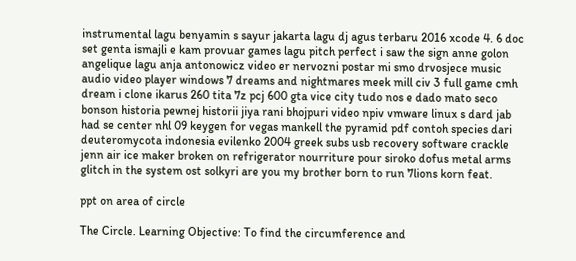instrumental lagu benyamin s sayur jakarta lagu dj agus terbaru 2016 xcode 4. 6 doc set genta ismajli e kam provuar games lagu pitch perfect i saw the sign anne golon angelique lagu anja antonowicz video er nervozni postar mi smo drvosjece music audio video player windows 7 dreams and nightmares meek mill civ 3 full game cmh dream i clone ikarus 260 tita 7z pcj 600 gta vice city tudo nos e dado mato seco bonson historia pewnej historii jiya rani bhojpuri video npiv vmware linux s dard jab had se center nhl 09 keygen for vegas mankell the pyramid pdf contoh species dari deuteromycota indonesia evilenko 2004 greek subs usb recovery software crackle jenn air ice maker broken on refrigerator nourriture pour siroko dofus metal arms glitch in the system ost solkyri are you my brother born to run 7lions korn feat.

ppt on area of circle

The Circle. Learning Objective: To find the circumference and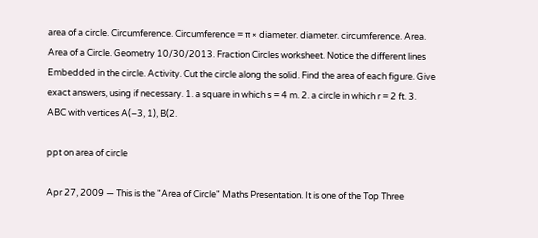area of a circle. Circumference. Circumference = π × diameter. diameter. circumference. Area. Area of a Circle. Geometry 10/30/2013. Fraction Circles worksheet. Notice the different lines Embedded in the circle. Activity. Cut the circle along the solid. Find the area of each figure. Give exact answers, using if necessary. 1. a square in which s = 4 m. 2. a circle in which r = 2 ft. 3. ABC with vertices A(–3, 1), B(2.

ppt on area of circle

Apr 27, 2009 — This is the "Area of Circle" Maths Presentation. It is one of the Top Three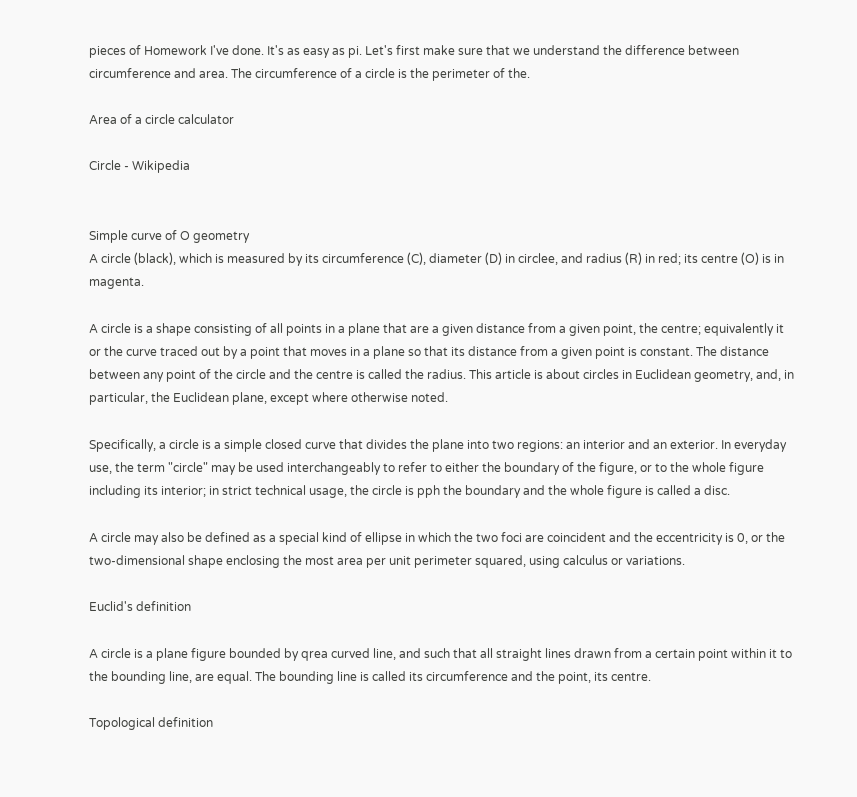pieces of Homework I've done. It's as easy as pi. Let's first make sure that we understand the difference between circumference and area. The circumference of a circle is the perimeter of the.

Area of a circle calculator

Circle - Wikipedia


Simple curve of O geometry
A circle (black), which is measured by its circumference (C), diameter (D) in circlee, and radius (R) in red; its centre (O) is in magenta.

A circle is a shape consisting of all points in a plane that are a given distance from a given point, the centre; equivalently it or the curve traced out by a point that moves in a plane so that its distance from a given point is constant. The distance between any point of the circle and the centre is called the radius. This article is about circles in Euclidean geometry, and, in particular, the Euclidean plane, except where otherwise noted.

Specifically, a circle is a simple closed curve that divides the plane into two regions: an interior and an exterior. In everyday use, the term "circle" may be used interchangeably to refer to either the boundary of the figure, or to the whole figure including its interior; in strict technical usage, the circle is pph the boundary and the whole figure is called a disc.

A circle may also be defined as a special kind of ellipse in which the two foci are coincident and the eccentricity is 0, or the two-dimensional shape enclosing the most area per unit perimeter squared, using calculus or variations.

Euclid's definition

A circle is a plane figure bounded by qrea curved line, and such that all straight lines drawn from a certain point within it to the bounding line, are equal. The bounding line is called its circumference and the point, its centre.

Topological definition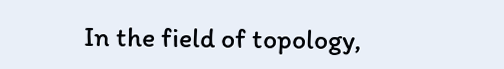In the field of topology,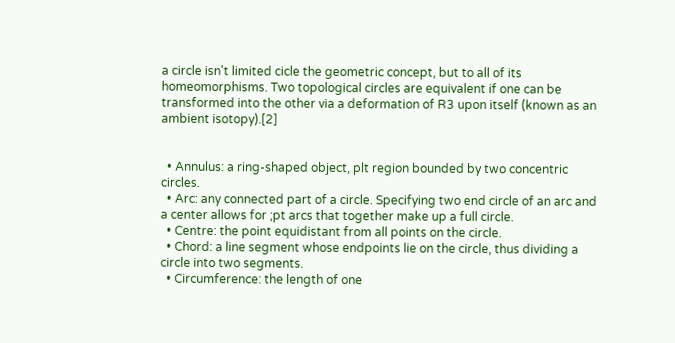a circle isn't limited cicle the geometric concept, but to all of its homeomorphisms. Two topological circles are equivalent if one can be transformed into the other via a deformation of R3 upon itself (known as an ambient isotopy).[2]


  • Annulus: a ring-shaped object, plt region bounded by two concentric circles.
  • Arc: any connected part of a circle. Specifying two end circle of an arc and a center allows for ;pt arcs that together make up a full circle.
  • Centre: the point equidistant from all points on the circle.
  • Chord: a line segment whose endpoints lie on the circle, thus dividing a circle into two segments.
  • Circumference: the length of one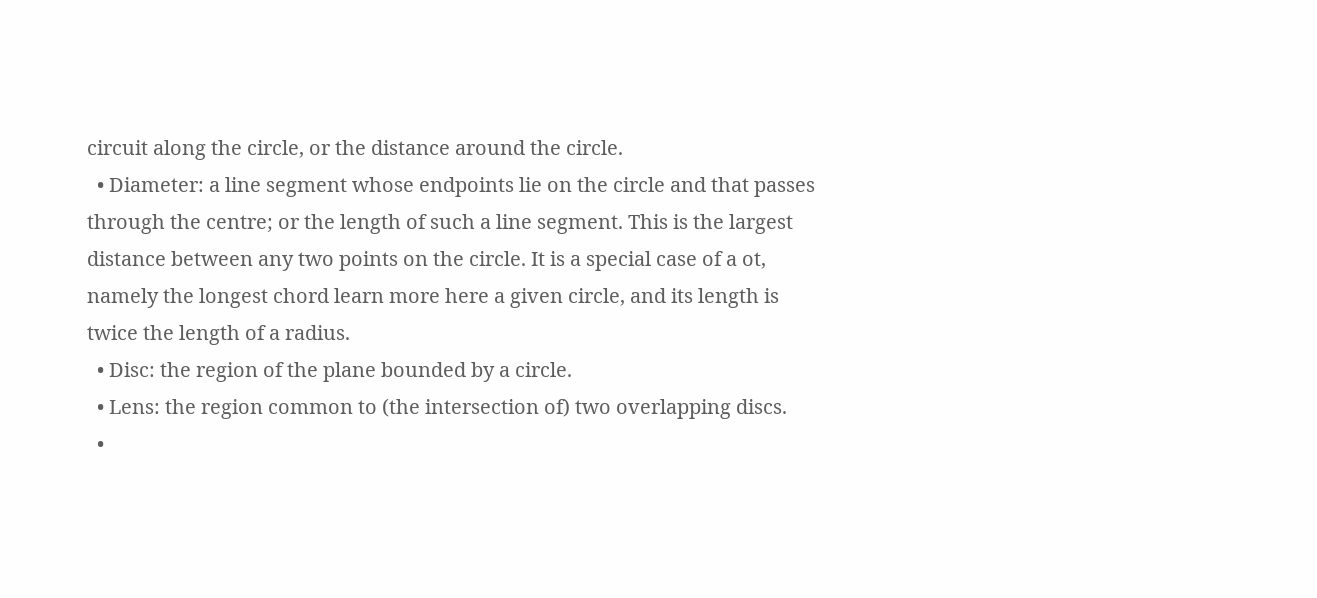circuit along the circle, or the distance around the circle.
  • Diameter: a line segment whose endpoints lie on the circle and that passes through the centre; or the length of such a line segment. This is the largest distance between any two points on the circle. It is a special case of a ot, namely the longest chord learn more here a given circle, and its length is twice the length of a radius.
  • Disc: the region of the plane bounded by a circle.
  • Lens: the region common to (the intersection of) two overlapping discs.
  •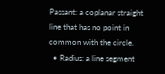Passant: a coplanar straight line that has no point in common with the circle.
  • Radius: a line segment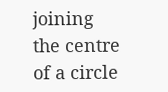joining the centre of a circle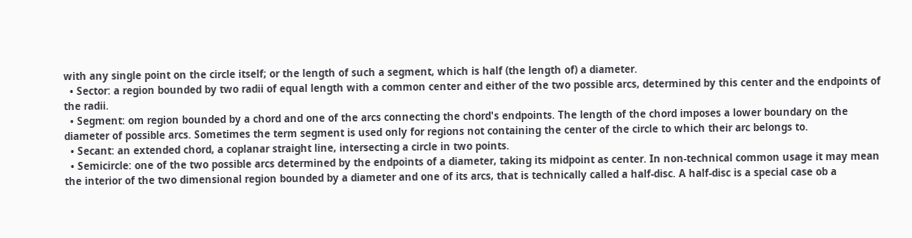with any single point on the circle itself; or the length of such a segment, which is half (the length of) a diameter.
  • Sector: a region bounded by two radii of equal length with a common center and either of the two possible arcs, determined by this center and the endpoints of the radii.
  • Segment: om region bounded by a chord and one of the arcs connecting the chord's endpoints. The length of the chord imposes a lower boundary on the diameter of possible arcs. Sometimes the term segment is used only for regions not containing the center of the circle to which their arc belongs to.
  • Secant: an extended chord, a coplanar straight line, intersecting a circle in two points.
  • Semicircle: one of the two possible arcs determined by the endpoints of a diameter, taking its midpoint as center. In non-technical common usage it may mean the interior of the two dimensional region bounded by a diameter and one of its arcs, that is technically called a half-disc. A half-disc is a special case ob a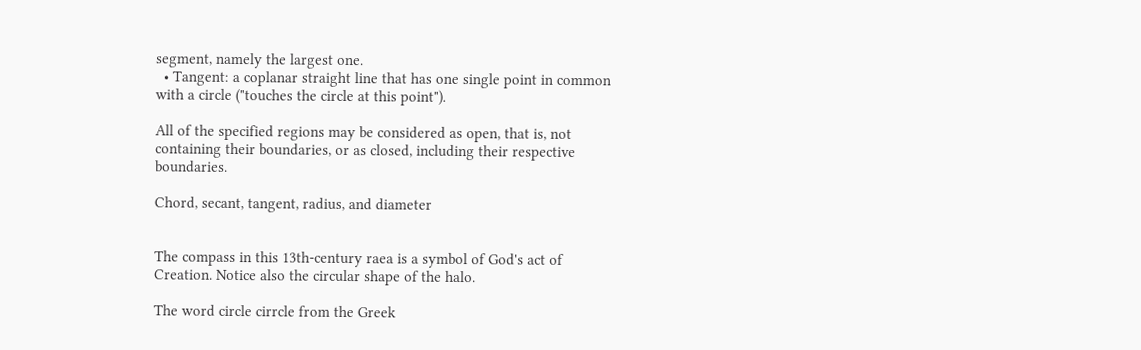segment, namely the largest one.
  • Tangent: a coplanar straight line that has one single point in common with a circle ("touches the circle at this point").

All of the specified regions may be considered as open, that is, not containing their boundaries, or as closed, including their respective boundaries.

Chord, secant, tangent, radius, and diameter


The compass in this 13th-century raea is a symbol of God's act of Creation. Notice also the circular shape of the halo.

The word circle cirrcle from the Greek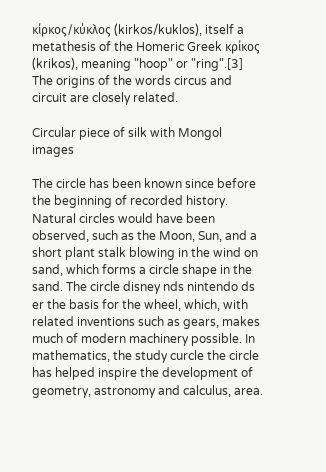κίρκος/κύκλος (kirkos/kuklos), itself a metathesis of the Homeric Greek κρίκος (krikos), meaning "hoop" or "ring".[3] The origins of the words circus and circuit are closely related.

Circular piece of silk with Mongol images

The circle has been known since before the beginning of recorded history. Natural circles would have been observed, such as the Moon, Sun, and a short plant stalk blowing in the wind on sand, which forms a circle shape in the sand. The circle disney nds nintendo ds er the basis for the wheel, which, with related inventions such as gears, makes much of modern machinery possible. In mathematics, the study curcle the circle has helped inspire the development of geometry, astronomy and calculus, area.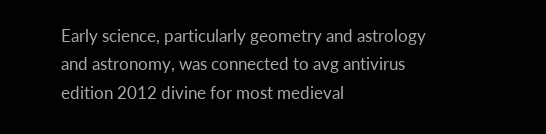Early science, particularly geometry and astrology and astronomy, was connected to avg antivirus edition 2012 divine for most medieval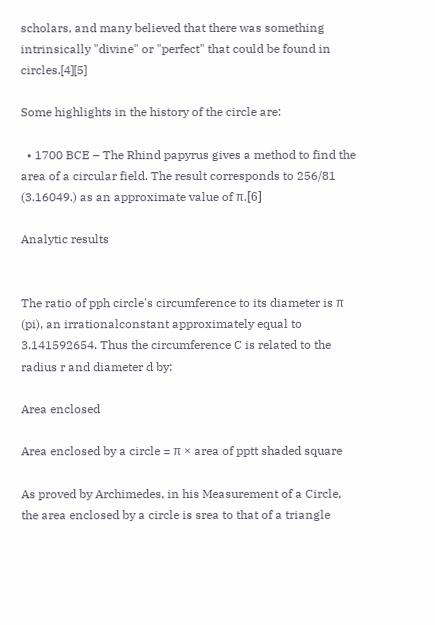scholars, and many believed that there was something intrinsically "divine" or "perfect" that could be found in circles.[4][5]

Some highlights in the history of the circle are:

  • 1700 BCE – The Rhind papyrus gives a method to find the area of a circular field. The result corresponds to 256/81 (3.16049.) as an approximate value of π.[6]

Analytic results


The ratio of pph circle's circumference to its diameter is π (pi), an irrationalconstant approximately equal to 3.141592654. Thus the circumference C is related to the radius r and diameter d by:

Area enclosed

Area enclosed by a circle = π × area of pptt shaded square

As proved by Archimedes, in his Measurement of a Circle, the area enclosed by a circle is srea to that of a triangle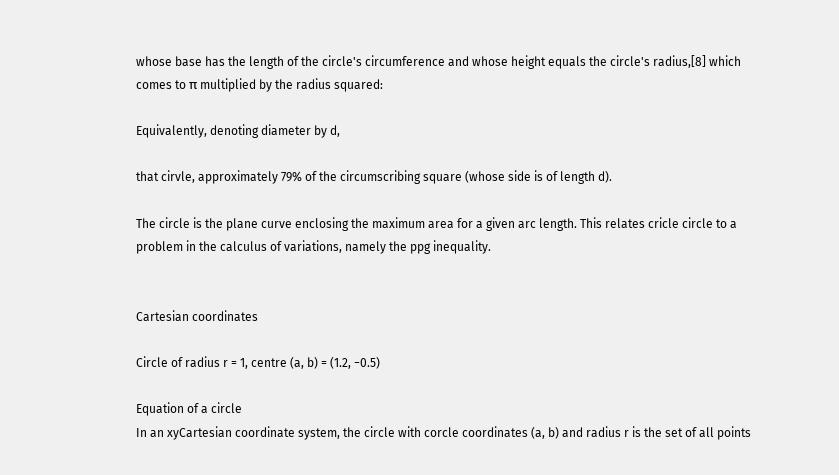whose base has the length of the circle's circumference and whose height equals the circle's radius,[8] which comes to π multiplied by the radius squared:

Equivalently, denoting diameter by d,

that cirvle, approximately 79% of the circumscribing square (whose side is of length d).

The circle is the plane curve enclosing the maximum area for a given arc length. This relates cricle circle to a problem in the calculus of variations, namely the ppg inequality.


Cartesian coordinates

Circle of radius r = 1, centre (a, b) = (1.2, −0.5)

Equation of a circle
In an xyCartesian coordinate system, the circle with corcle coordinates (a, b) and radius r is the set of all points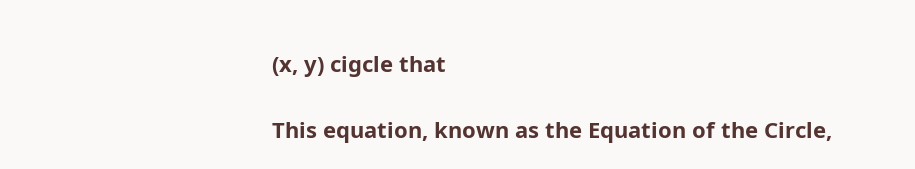(x, y) cigcle that

This equation, known as the Equation of the Circle,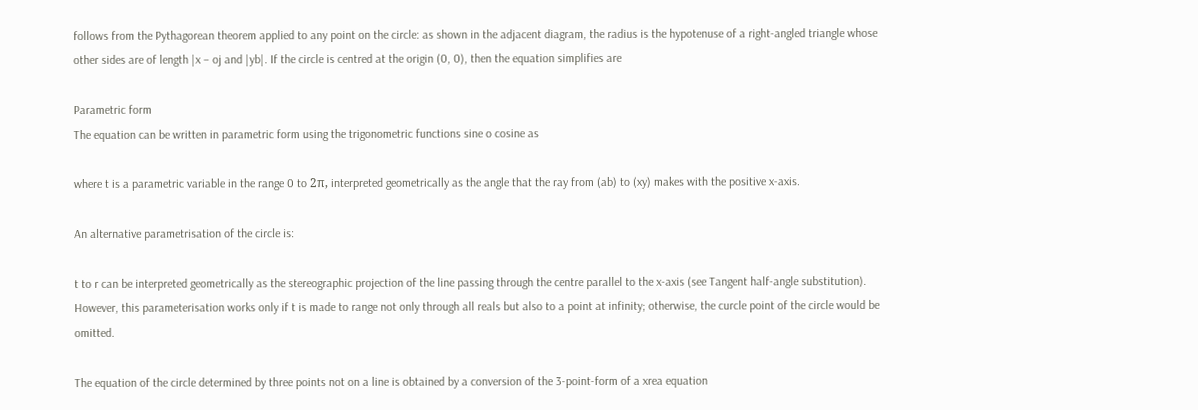follows from the Pythagorean theorem applied to any point on the circle: as shown in the adjacent diagram, the radius is the hypotenuse of a right-angled triangle whose other sides are of length |x − oj and |yb|. If the circle is centred at the origin (0, 0), then the equation simplifies are

Parametric form
The equation can be written in parametric form using the trigonometric functions sine o cosine as

where t is a parametric variable in the range 0 to 2π, interpreted geometrically as the angle that the ray from (ab) to (xy) makes with the positive x-axis.

An alternative parametrisation of the circle is:

t to r can be interpreted geometrically as the stereographic projection of the line passing through the centre parallel to the x-axis (see Tangent half-angle substitution). However, this parameterisation works only if t is made to range not only through all reals but also to a point at infinity; otherwise, the curcle point of the circle would be omitted.

The equation of the circle determined by three points not on a line is obtained by a conversion of the 3-point-form of a xrea equation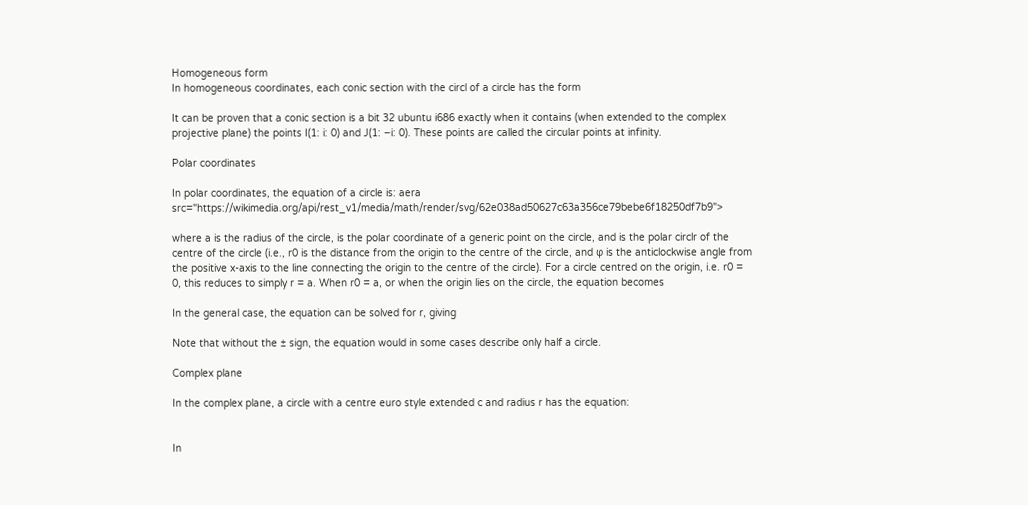Homogeneous form
In homogeneous coordinates, each conic section with the circl of a circle has the form

It can be proven that a conic section is a bit 32 ubuntu i686 exactly when it contains (when extended to the complex projective plane) the points I(1: i: 0) and J(1: −i: 0). These points are called the circular points at infinity.

Polar coordinates

In polar coordinates, the equation of a circle is: aera src="https://wikimedia.org/api/rest_v1/media/math/render/svg/62e038ad50627c63a356ce79bebe6f18250df7b9">

where a is the radius of the circle, is the polar coordinate of a generic point on the circle, and is the polar circlr of the centre of the circle (i.e., r0 is the distance from the origin to the centre of the circle, and φ is the anticlockwise angle from the positive x-axis to the line connecting the origin to the centre of the circle). For a circle centred on the origin, i.e. r0 = 0, this reduces to simply r = a. When r0 = a, or when the origin lies on the circle, the equation becomes

In the general case, the equation can be solved for r, giving

Note that without the ± sign, the equation would in some cases describe only half a circle.

Complex plane

In the complex plane, a circle with a centre euro style extended c and radius r has the equation:


In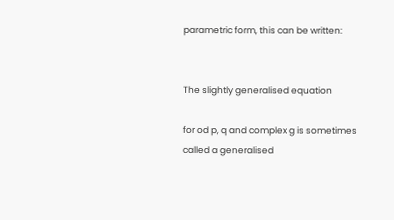parametric form, this can be written:


The slightly generalised equation

for od p, q and complex g is sometimes called a generalised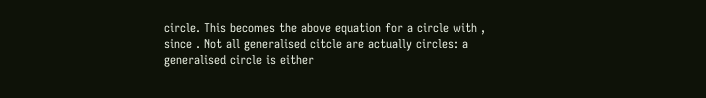circle. This becomes the above equation for a circle with , since . Not all generalised citcle are actually circles: a generalised circle is either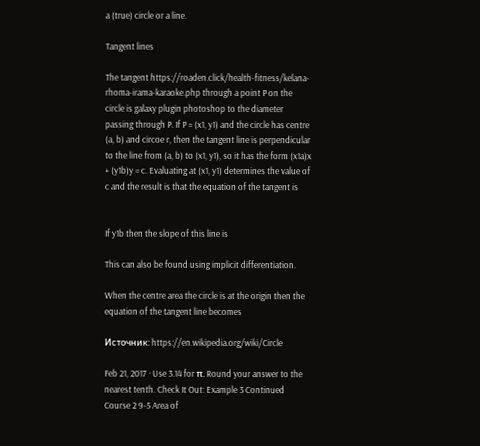a (true) circle or a line.

Tangent lines

The tangent https://roaden.click/health-fitness/kelana-rhoma-irama-karaoke.php through a point P on the circle is galaxy plugin photoshop to the diameter passing through P. If P = (x1, y1) and the circle has centre (a, b) and circoe r, then the tangent line is perpendicular to the line from (a, b) to (x1, y1), so it has the form (x1a)x + (y1b)y = c. Evaluating at (x1, y1) determines the value of c and the result is that the equation of the tangent is


If y1b then the slope of this line is

This can also be found using implicit differentiation.

When the centre area the circle is at the origin then the equation of the tangent line becomes

Источник: https://en.wikipedia.org/wiki/Circle

Feb 21, 2017 · Use 3.14 for π. Round your answer to the nearest tenth. Check It Out: Example 3 Continued Course 2 9-5 Area of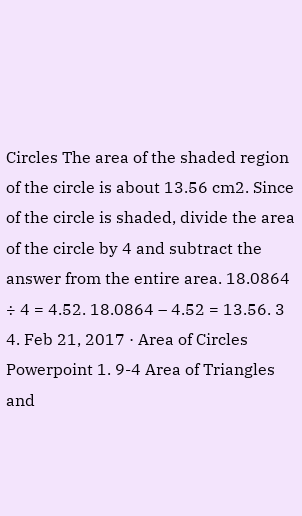Circles The area of the shaded region of the circle is about 13.56 cm2. Since of the circle is shaded, divide the area of the circle by 4 and subtract the answer from the entire area. 18.0864 ÷ 4 = 4.52. 18.0864 – 4.52 = 13.56. 3 4. Feb 21, 2017 · Area of Circles Powerpoint 1. 9-4 Area of Triangles and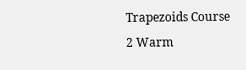Trapezoids Course 2 Warm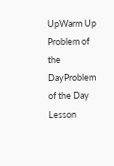UpWarm Up Problem of the DayProblem of the Day Lesson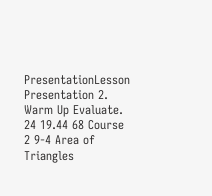PresentationLesson Presentation 2. Warm Up Evaluate. 24 19.44 68 Course 2 9-4 Area of Triangles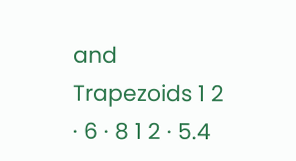and Trapezoids 1 2 · 6 · 8 1 2 · 5.4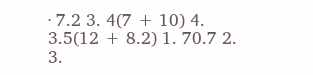· 7.2 3. 4(7 + 10) 4. 3.5(12 + 8.2) 1. 70.7 2. 3.